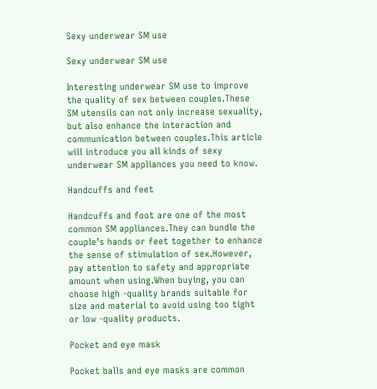Sexy underwear SM use

Sexy underwear SM use

Interesting underwear SM use to improve the quality of sex between couples.These SM utensils can not only increase sexuality, but also enhance the interaction and communication between couples.This article will introduce you all kinds of sexy underwear SM appliances you need to know.

Handcuffs and feet

Handcuffs and foot are one of the most common SM appliances.They can bundle the couple’s hands or feet together to enhance the sense of stimulation of sex.However, pay attention to safety and appropriate amount when using.When buying, you can choose high -quality brands suitable for size and material to avoid using too tight or low -quality products.

Pocket and eye mask

Pocket balls and eye masks are common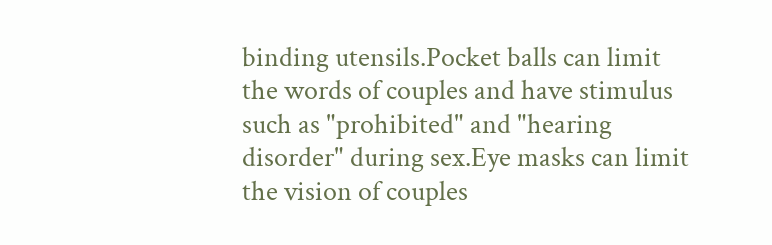binding utensils.Pocket balls can limit the words of couples and have stimulus such as "prohibited" and "hearing disorder" during sex.Eye masks can limit the vision of couples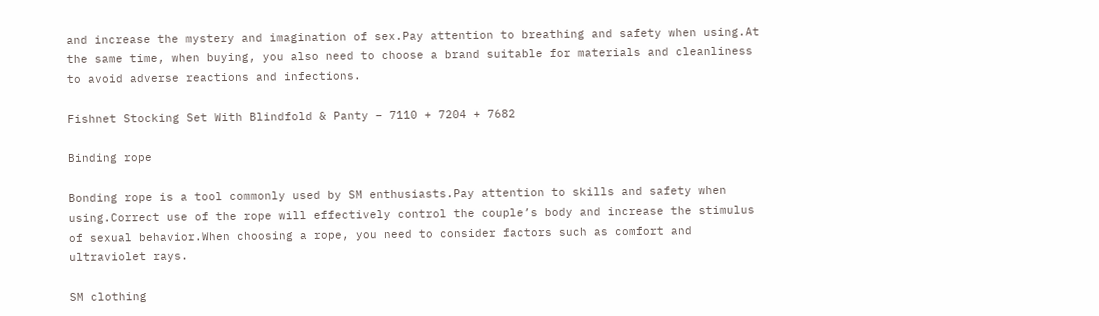and increase the mystery and imagination of sex.Pay attention to breathing and safety when using.At the same time, when buying, you also need to choose a brand suitable for materials and cleanliness to avoid adverse reactions and infections.

Fishnet Stocking Set With Blindfold & Panty – 7110 + 7204 + 7682

Binding rope

Bonding rope is a tool commonly used by SM enthusiasts.Pay attention to skills and safety when using.Correct use of the rope will effectively control the couple’s body and increase the stimulus of sexual behavior.When choosing a rope, you need to consider factors such as comfort and ultraviolet rays.

SM clothing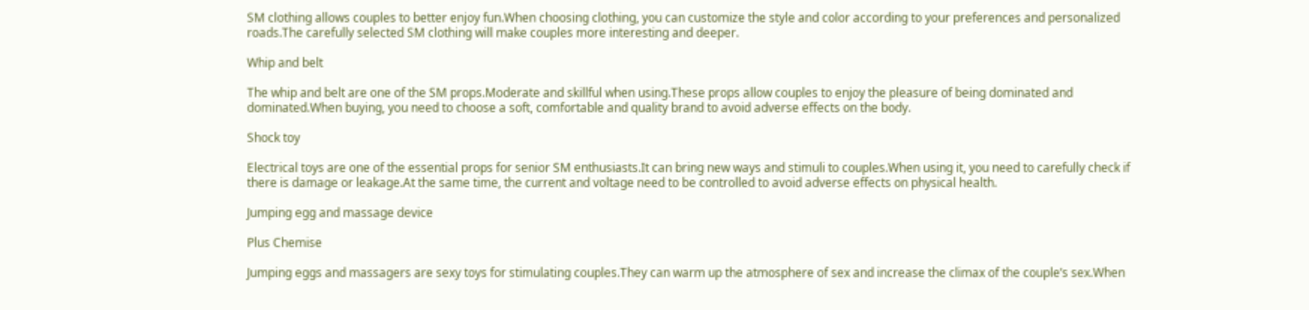SM clothing allows couples to better enjoy fun.When choosing clothing, you can customize the style and color according to your preferences and personalized roads.The carefully selected SM clothing will make couples more interesting and deeper.

Whip and belt

The whip and belt are one of the SM props.Moderate and skillful when using.These props allow couples to enjoy the pleasure of being dominated and dominated.When buying, you need to choose a soft, comfortable and quality brand to avoid adverse effects on the body.

Shock toy

Electrical toys are one of the essential props for senior SM enthusiasts.It can bring new ways and stimuli to couples.When using it, you need to carefully check if there is damage or leakage.At the same time, the current and voltage need to be controlled to avoid adverse effects on physical health.

Jumping egg and massage device

Plus Chemise

Jumping eggs and massagers are sexy toys for stimulating couples.They can warm up the atmosphere of sex and increase the climax of the couple’s sex.When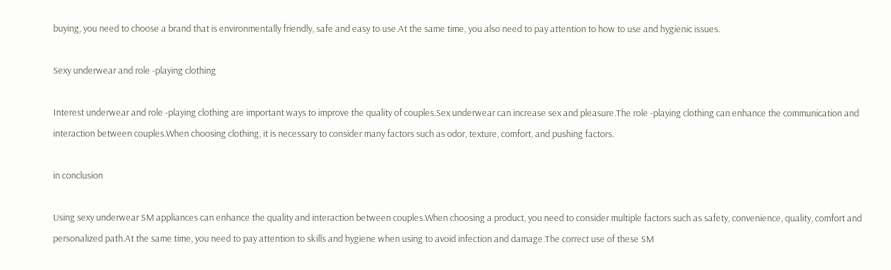buying, you need to choose a brand that is environmentally friendly, safe and easy to use.At the same time, you also need to pay attention to how to use and hygienic issues.

Sexy underwear and role -playing clothing

Interest underwear and role -playing clothing are important ways to improve the quality of couples.Sex underwear can increase sex and pleasure.The role -playing clothing can enhance the communication and interaction between couples.When choosing clothing, it is necessary to consider many factors such as odor, texture, comfort, and pushing factors.

in conclusion

Using sexy underwear SM appliances can enhance the quality and interaction between couples.When choosing a product, you need to consider multiple factors such as safety, convenience, quality, comfort and personalized path.At the same time, you need to pay attention to skills and hygiene when using to avoid infection and damage.The correct use of these SM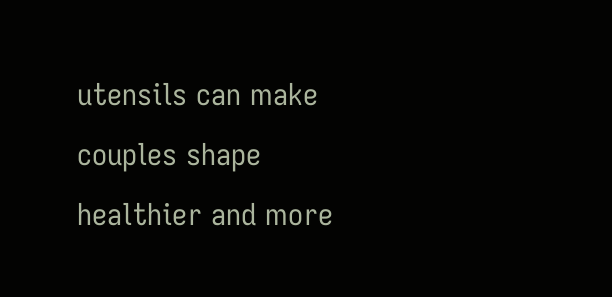utensils can make couples shape healthier and more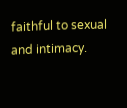faithful to sexual and intimacy.